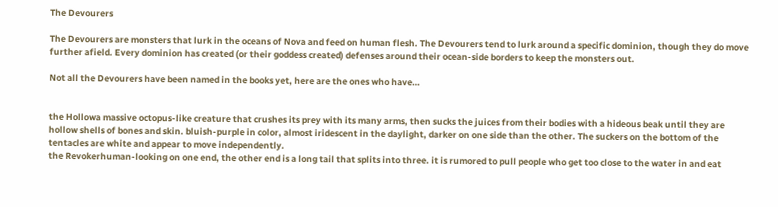The Devourers

The Devourers are monsters that lurk in the oceans of Nova and feed on human flesh. The Devourers tend to lurk around a specific dominion, though they do move further afield. Every dominion has created (or their goddess created) defenses around their ocean-side borders to keep the monsters out.

Not all the Devourers have been named in the books yet, here are the ones who have…


the Hollowa massive octopus-like creature that crushes its prey with its many arms, then sucks the juices from their bodies with a hideous beak until they are hollow shells of bones and skin. bluish-purple in color, almost iridescent in the daylight, darker on one side than the other. The suckers on the bottom of the tentacles are white and appear to move independently.
the Revokerhuman-looking on one end, the other end is a long tail that splits into three. it is rumored to pull people who get too close to the water in and eat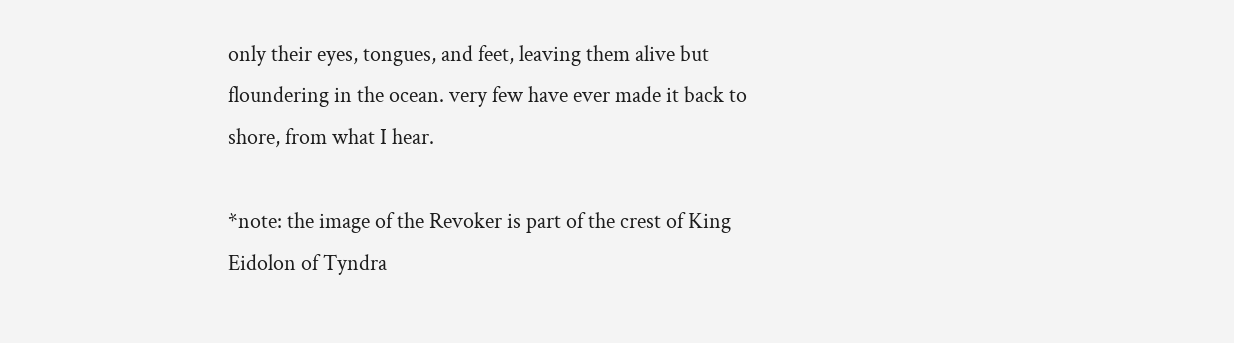only their eyes, tongues, and feet, leaving them alive but floundering in the ocean. very few have ever made it back to shore, from what I hear.

*note: the image of the Revoker is part of the crest of King Eidolon of Tyndra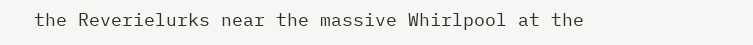the Reverielurks near the massive Whirlpool at the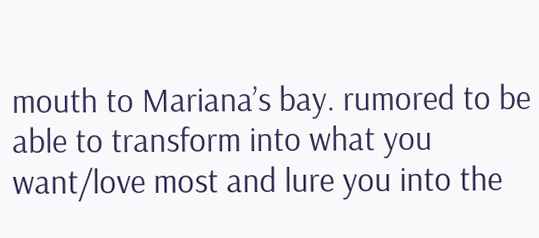mouth to Mariana’s bay. rumored to be able to transform into what you want/love most and lure you into the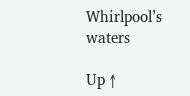Whirlpool’s waters

Up ↑